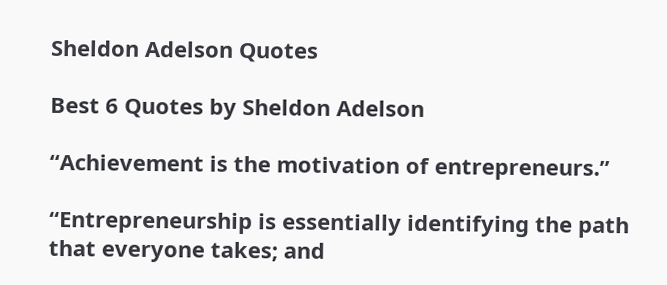Sheldon Adelson Quotes

Best 6 Quotes by Sheldon Adelson

“Achievement is the motivation of entrepreneurs.”

“Entrepreneurship is essentially identifying the path that everyone takes; and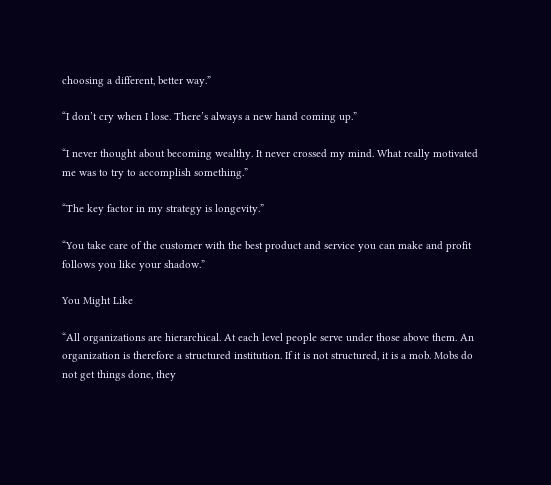choosing a different, better way.”

“I don’t cry when I lose. There’s always a new hand coming up.”

“I never thought about becoming wealthy. It never crossed my mind. What really motivated me was to try to accomplish something.”

“The key factor in my strategy is longevity.”

“You take care of the customer with the best product and service you can make and profit follows you like your shadow.”

You Might Like

“All organizations are hierarchical. At each level people serve under those above them. An organization is therefore a structured institution. If it is not structured, it is a mob. Mobs do not get things done, they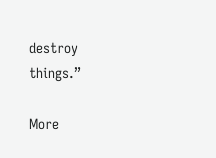destroy things.”

More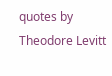quotes by Theodore Levitt